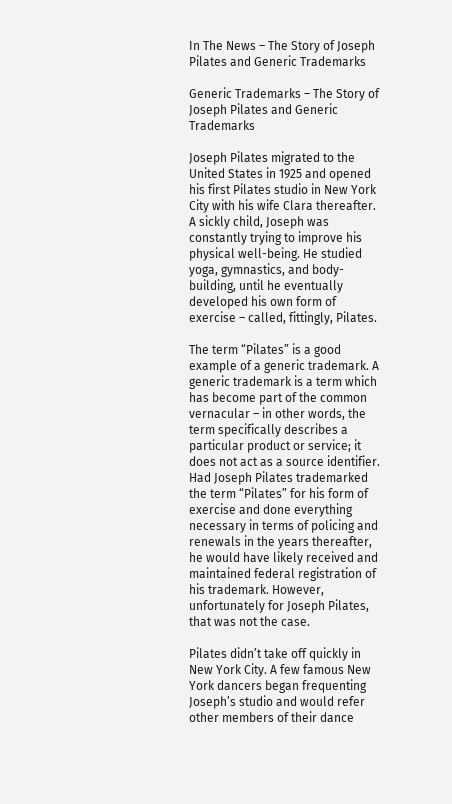In The News – The Story of Joseph Pilates and Generic Trademarks

Generic Trademarks – The Story of Joseph Pilates and Generic Trademarks

Joseph Pilates migrated to the United States in 1925 and opened his first Pilates studio in New York City with his wife Clara thereafter. A sickly child, Joseph was constantly trying to improve his physical well-being. He studied yoga, gymnastics, and body-building, until he eventually developed his own form of exercise – called, fittingly, Pilates.

The term “Pilates” is a good example of a generic trademark. A generic trademark is a term which has become part of the common vernacular – in other words, the term specifically describes a particular product or service; it does not act as a source identifier. Had Joseph Pilates trademarked the term “Pilates” for his form of exercise and done everything necessary in terms of policing and renewals in the years thereafter, he would have likely received and maintained federal registration of his trademark. However, unfortunately for Joseph Pilates, that was not the case.

Pilates didn’t take off quickly in New York City. A few famous New York dancers began frequenting Joseph’s studio and would refer other members of their dance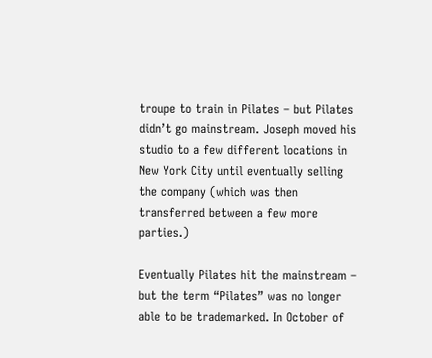troupe to train in Pilates – but Pilates didn’t go mainstream. Joseph moved his studio to a few different locations in New York City until eventually selling the company (which was then transferred between a few more parties.)

Eventually Pilates hit the mainstream – but the term “Pilates” was no longer able to be trademarked. In October of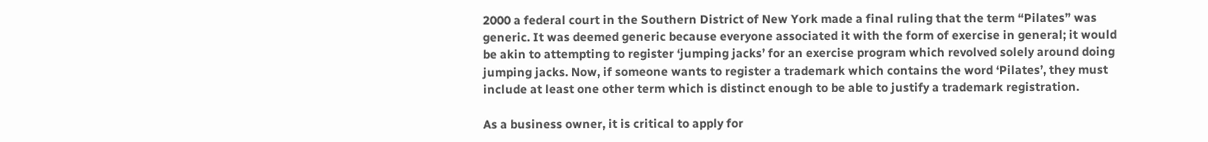2000 a federal court in the Southern District of New York made a final ruling that the term “Pilates” was generic. It was deemed generic because everyone associated it with the form of exercise in general; it would be akin to attempting to register ‘jumping jacks’ for an exercise program which revolved solely around doing jumping jacks. Now, if someone wants to register a trademark which contains the word ‘Pilates’, they must include at least one other term which is distinct enough to be able to justify a trademark registration.

As a business owner, it is critical to apply for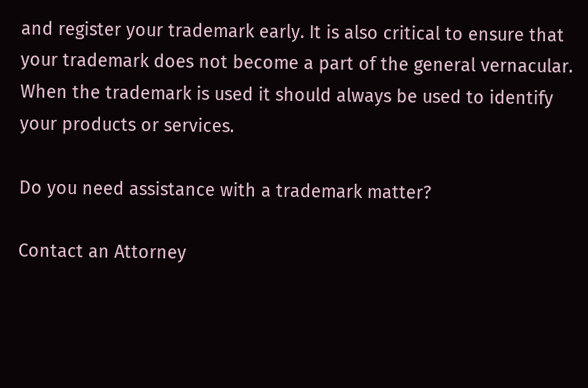and register your trademark early. It is also critical to ensure that your trademark does not become a part of the general vernacular. When the trademark is used it should always be used to identify your products or services.

Do you need assistance with a trademark matter?

Contact an Attorney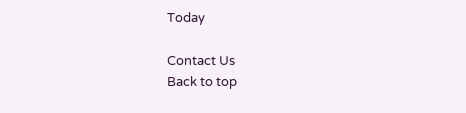Today

Contact Us
Back to top